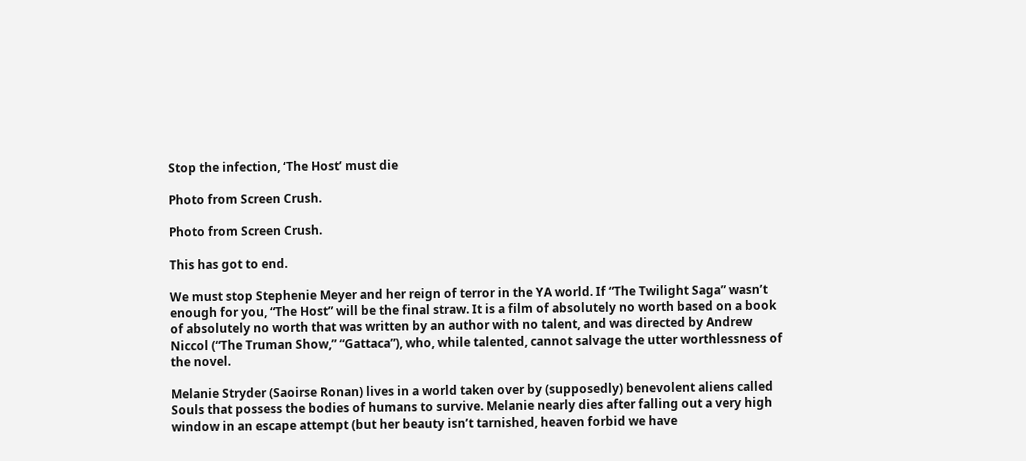Stop the infection, ‘The Host’ must die

Photo from Screen Crush.

Photo from Screen Crush.

This has got to end.

We must stop Stephenie Meyer and her reign of terror in the YA world. If “The Twilight Saga” wasn’t enough for you, “The Host” will be the final straw. It is a film of absolutely no worth based on a book of absolutely no worth that was written by an author with no talent, and was directed by Andrew Niccol (“The Truman Show,” “Gattaca”), who, while talented, cannot salvage the utter worthlessness of the novel.

Melanie Stryder (Saoirse Ronan) lives in a world taken over by (supposedly) benevolent aliens called Souls that possess the bodies of humans to survive. Melanie nearly dies after falling out a very high window in an escape attempt (but her beauty isn’t tarnished, heaven forbid we have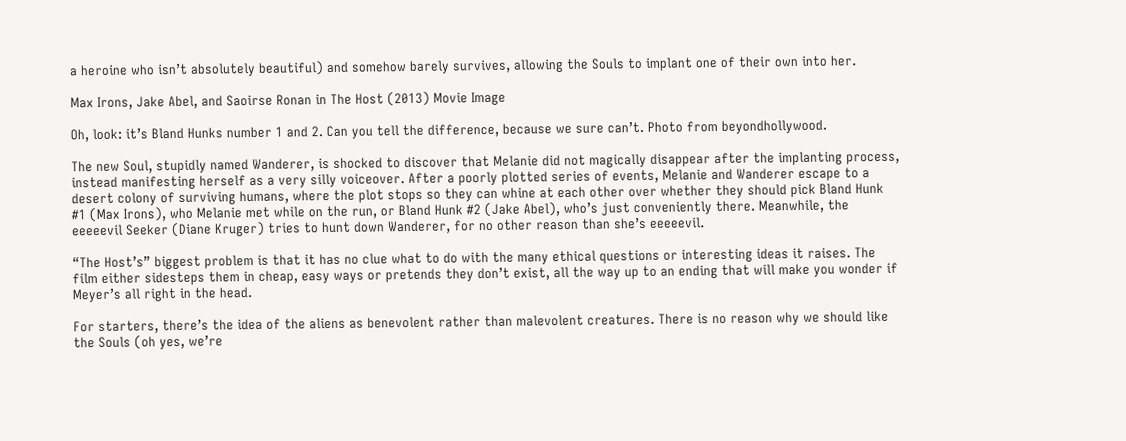a heroine who isn’t absolutely beautiful) and somehow barely survives, allowing the Souls to implant one of their own into her.

Max Irons, Jake Abel, and Saoirse Ronan in The Host (2013) Movie Image

Oh, look: it’s Bland Hunks number 1 and 2. Can you tell the difference, because we sure can’t. Photo from beyondhollywood.

The new Soul, stupidly named Wanderer, is shocked to discover that Melanie did not magically disappear after the implanting process, instead manifesting herself as a very silly voiceover. After a poorly plotted series of events, Melanie and Wanderer escape to a desert colony of surviving humans, where the plot stops so they can whine at each other over whether they should pick Bland Hunk #1 (Max Irons), who Melanie met while on the run, or Bland Hunk #2 (Jake Abel), who’s just conveniently there. Meanwhile, the eeeeevil Seeker (Diane Kruger) tries to hunt down Wanderer, for no other reason than she’s eeeeevil.

“The Host’s” biggest problem is that it has no clue what to do with the many ethical questions or interesting ideas it raises. The film either sidesteps them in cheap, easy ways or pretends they don’t exist, all the way up to an ending that will make you wonder if Meyer’s all right in the head.

For starters, there’s the idea of the aliens as benevolent rather than malevolent creatures. There is no reason why we should like the Souls (oh yes, we’re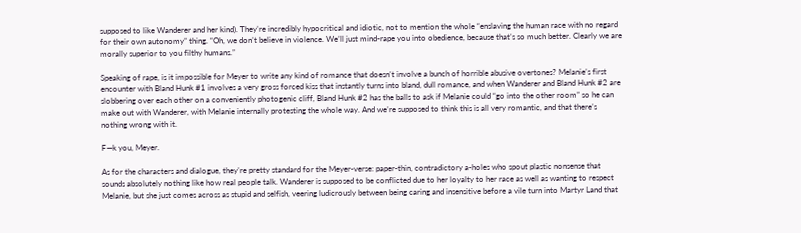supposed to like Wanderer and her kind). They’re incredibly hypocritical and idiotic, not to mention the whole “enslaving the human race with no regard for their own autonomy” thing. “Oh, we don’t believe in violence. We’ll just mind-rape you into obedience, because that’s so much better. Clearly we are morally superior to you filthy humans.”

Speaking of rape, is it impossible for Meyer to write any kind of romance that doesn’t involve a bunch of horrible abusive overtones? Melanie’s first encounter with Bland Hunk #1 involves a very gross forced kiss that instantly turns into bland, dull romance, and when Wanderer and Bland Hunk #2 are slobbering over each other on a conveniently photogenic cliff, Bland Hunk #2 has the balls to ask if Melanie could “go into the other room” so he can make out with Wanderer, with Melanie internally protesting the whole way. And we’re supposed to think this is all very romantic, and that there’s nothing wrong with it.

F—k you, Meyer.

As for the characters and dialogue, they’re pretty standard for the Meyer-verse: paper-thin, contradictory a-holes who spout plastic nonsense that sounds absolutely nothing like how real people talk. Wanderer is supposed to be conflicted due to her loyalty to her race as well as wanting to respect Melanie, but she just comes across as stupid and selfish, veering ludicrously between being caring and insensitive before a vile turn into Martyr Land that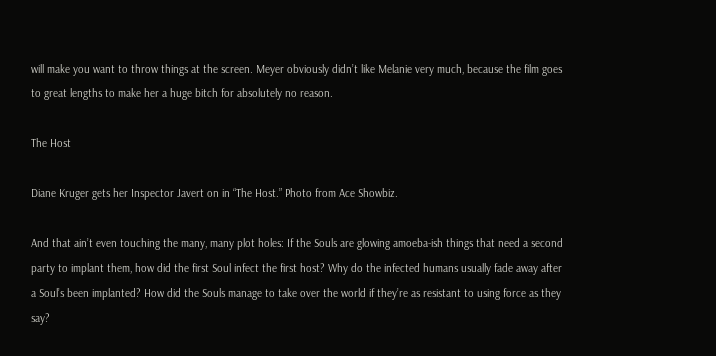will make you want to throw things at the screen. Meyer obviously didn’t like Melanie very much, because the film goes to great lengths to make her a huge bitch for absolutely no reason.

The Host

Diane Kruger gets her Inspector Javert on in “The Host.” Photo from Ace Showbiz.

And that ain’t even touching the many, many plot holes: If the Souls are glowing amoeba-ish things that need a second party to implant them, how did the first Soul infect the first host? Why do the infected humans usually fade away after a Soul’s been implanted? How did the Souls manage to take over the world if they’re as resistant to using force as they say?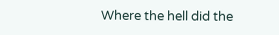Where the hell did the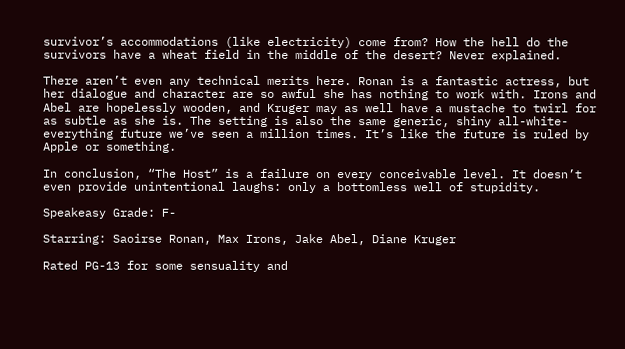survivor’s accommodations (like electricity) come from? How the hell do the survivors have a wheat field in the middle of the desert? Never explained.

There aren’t even any technical merits here. Ronan is a fantastic actress, but her dialogue and character are so awful she has nothing to work with. Irons and Abel are hopelessly wooden, and Kruger may as well have a mustache to twirl for as subtle as she is. The setting is also the same generic, shiny all-white-everything future we’ve seen a million times. It’s like the future is ruled by Apple or something.

In conclusion, “The Host” is a failure on every conceivable level. It doesn’t even provide unintentional laughs: only a bottomless well of stupidity.

Speakeasy Grade: F-

Starring: Saoirse Ronan, Max Irons, Jake Abel, Diane Kruger

Rated PG-13 for some sensuality and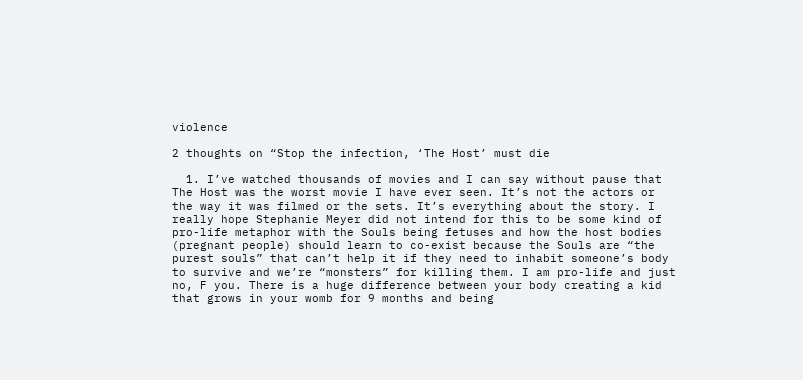violence

2 thoughts on “Stop the infection, ‘The Host’ must die

  1. I’ve watched thousands of movies and I can say without pause that The Host was the worst movie I have ever seen. It’s not the actors or the way it was filmed or the sets. It’s everything about the story. I really hope Stephanie Meyer did not intend for this to be some kind of pro-life metaphor with the Souls being fetuses and how the host bodies (pregnant people) should learn to co-exist because the Souls are “the purest souls” that can’t help it if they need to inhabit someone’s body to survive and we’re “monsters” for killing them. I am pro-life and just no, F you. There is a huge difference between your body creating a kid that grows in your womb for 9 months and being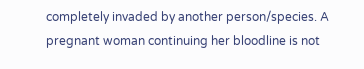completely invaded by another person/species. A pregnant woman continuing her bloodline is not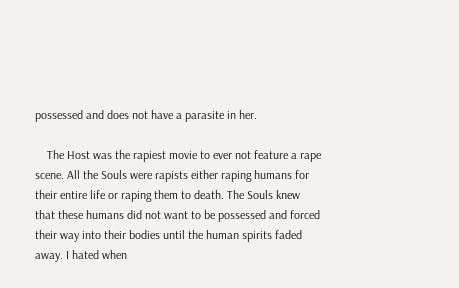possessed and does not have a parasite in her.

    The Host was the rapiest movie to ever not feature a rape scene. All the Souls were rapists either raping humans for their entire life or raping them to death. The Souls knew that these humans did not want to be possessed and forced their way into their bodies until the human spirits faded away. I hated when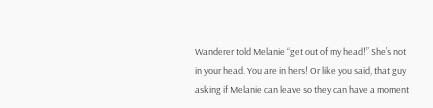Wanderer told Melanie “get out of my head!” She’s not in your head. You are in hers! Or like you said, that guy asking if Melanie can leave so they can have a moment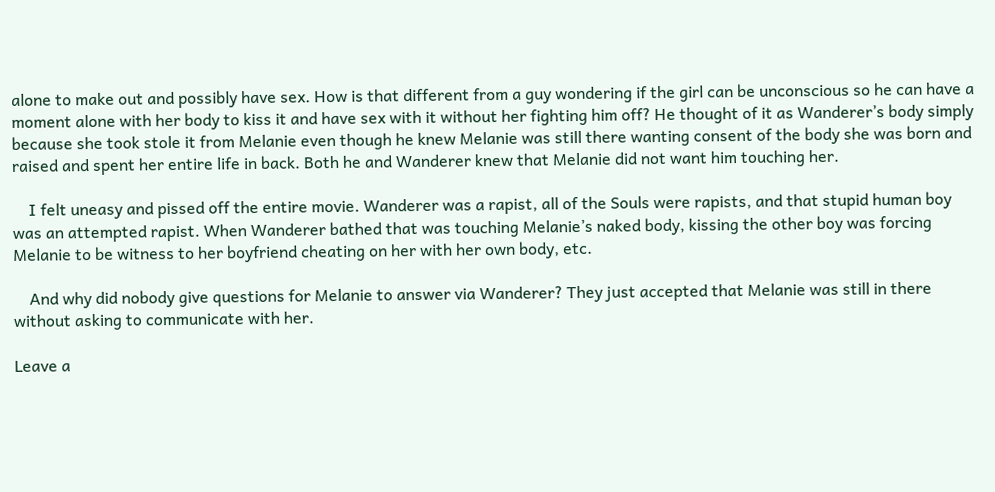alone to make out and possibly have sex. How is that different from a guy wondering if the girl can be unconscious so he can have a moment alone with her body to kiss it and have sex with it without her fighting him off? He thought of it as Wanderer’s body simply because she took stole it from Melanie even though he knew Melanie was still there wanting consent of the body she was born and raised and spent her entire life in back. Both he and Wanderer knew that Melanie did not want him touching her.

    I felt uneasy and pissed off the entire movie. Wanderer was a rapist, all of the Souls were rapists, and that stupid human boy was an attempted rapist. When Wanderer bathed that was touching Melanie’s naked body, kissing the other boy was forcing Melanie to be witness to her boyfriend cheating on her with her own body, etc.

    And why did nobody give questions for Melanie to answer via Wanderer? They just accepted that Melanie was still in there without asking to communicate with her.

Leave a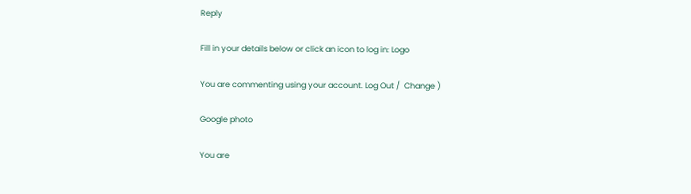Reply

Fill in your details below or click an icon to log in: Logo

You are commenting using your account. Log Out /  Change )

Google photo

You are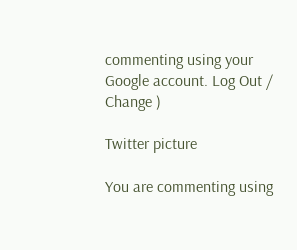commenting using your Google account. Log Out /  Change )

Twitter picture

You are commenting using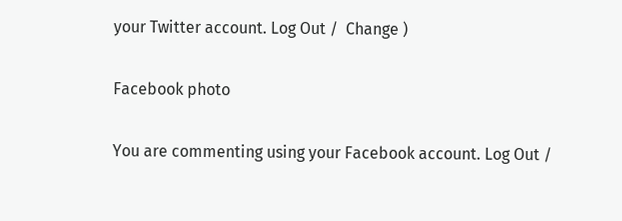your Twitter account. Log Out /  Change )

Facebook photo

You are commenting using your Facebook account. Log Out /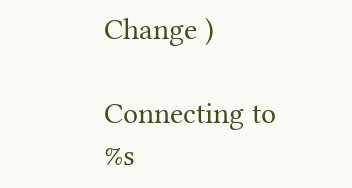Change )

Connecting to %s